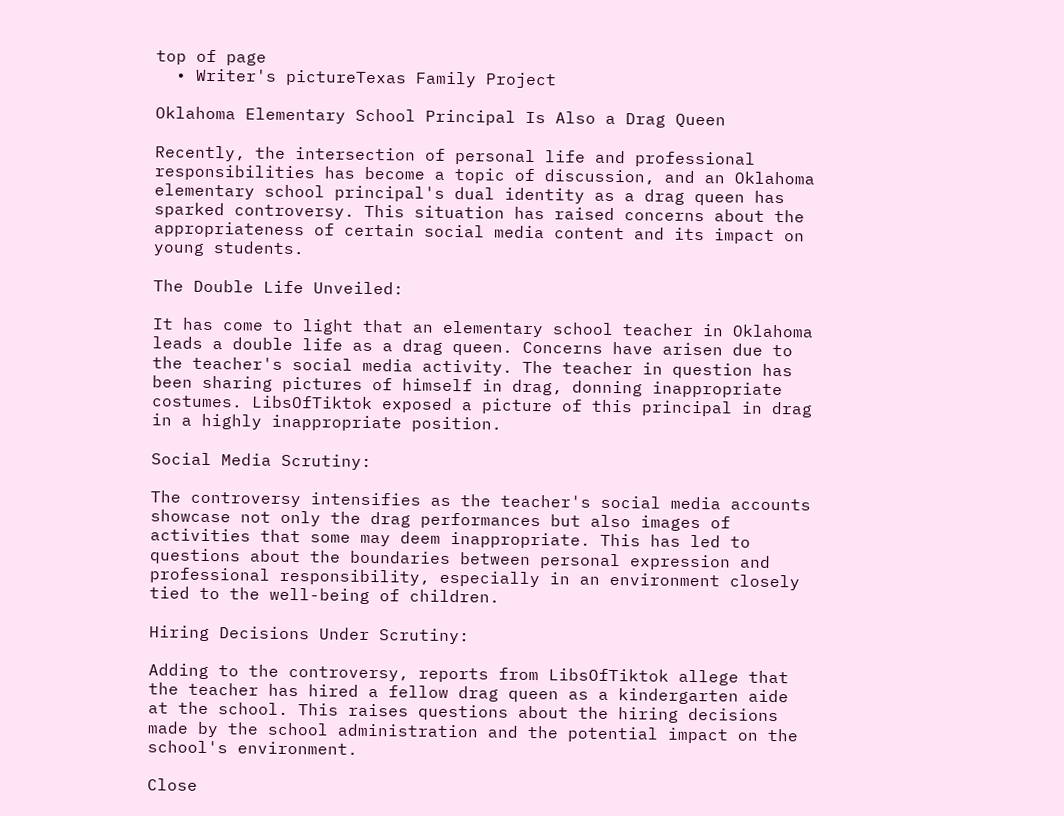top of page
  • Writer's pictureTexas Family Project

Oklahoma Elementary School Principal Is Also a Drag Queen

Recently, the intersection of personal life and professional responsibilities has become a topic of discussion, and an Oklahoma elementary school principal's dual identity as a drag queen has sparked controversy. This situation has raised concerns about the appropriateness of certain social media content and its impact on young students.

The Double Life Unveiled:

It has come to light that an elementary school teacher in Oklahoma leads a double life as a drag queen. Concerns have arisen due to the teacher's social media activity. The teacher in question has been sharing pictures of himself in drag, donning inappropriate costumes. LibsOfTiktok exposed a picture of this principal in drag in a highly inappropriate position.

Social Media Scrutiny:

The controversy intensifies as the teacher's social media accounts showcase not only the drag performances but also images of activities that some may deem inappropriate. This has led to questions about the boundaries between personal expression and professional responsibility, especially in an environment closely tied to the well-being of children.

Hiring Decisions Under Scrutiny:

Adding to the controversy, reports from LibsOfTiktok allege that the teacher has hired a fellow drag queen as a kindergarten aide at the school. This raises questions about the hiring decisions made by the school administration and the potential impact on the school's environment.

Close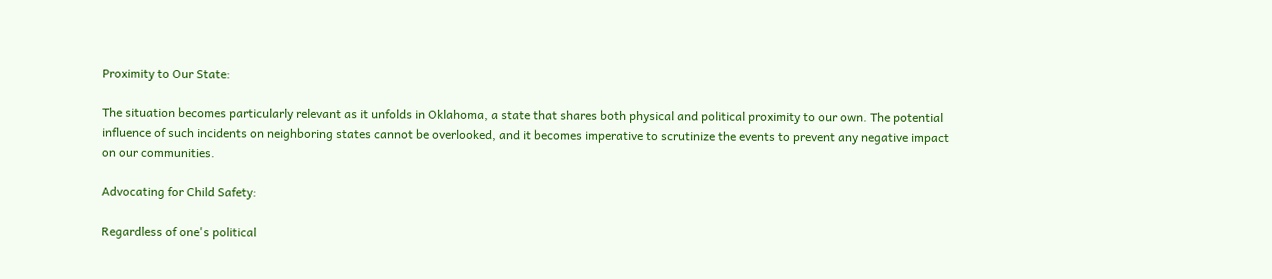Proximity to Our State:

The situation becomes particularly relevant as it unfolds in Oklahoma, a state that shares both physical and political proximity to our own. The potential influence of such incidents on neighboring states cannot be overlooked, and it becomes imperative to scrutinize the events to prevent any negative impact on our communities.

Advocating for Child Safety:

Regardless of one's political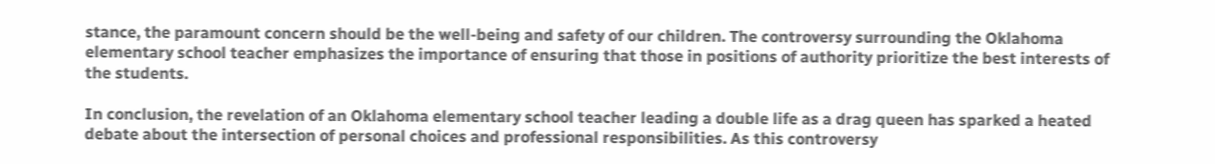stance, the paramount concern should be the well-being and safety of our children. The controversy surrounding the Oklahoma elementary school teacher emphasizes the importance of ensuring that those in positions of authority prioritize the best interests of the students.

In conclusion, the revelation of an Oklahoma elementary school teacher leading a double life as a drag queen has sparked a heated debate about the intersection of personal choices and professional responsibilities. As this controversy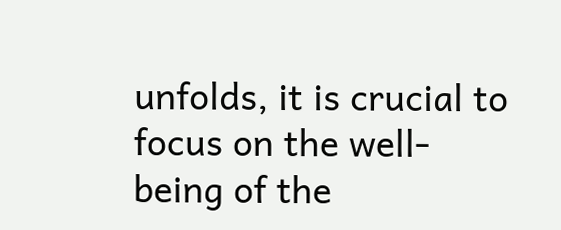unfolds, it is crucial to focus on the well-being of the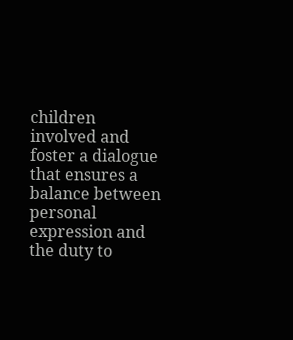children involved and foster a dialogue that ensures a balance between personal expression and the duty to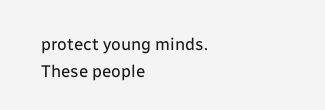protect young minds. These people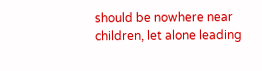should be nowhere near children, let alone leading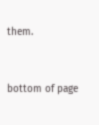them.


bottom of page